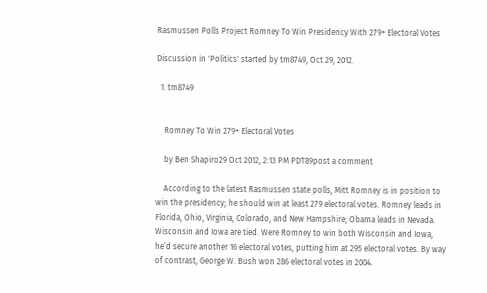Rasmussen Polls Project Romney To Win Presidency With 279+ Electoral Votes

Discussion in 'Politics' started by tm8749, Oct 29, 2012.

  1. tm8749


    Romney To Win 279+ Electoral Votes

    by Ben Shapiro29 Oct 2012, 2:13 PM PDT89post a comment

    According to the latest Rasmussen state polls, Mitt Romney is in position to win the presidency; he should win at least 279 electoral votes. Romney leads in Florida, Ohio, Virginia, Colorado, and New Hampshire; Obama leads in Nevada. Wisconsin and Iowa are tied. Were Romney to win both Wisconsin and Iowa, he’d secure another 16 electoral votes, putting him at 295 electoral votes. By way of contrast, George W. Bush won 286 electoral votes in 2004.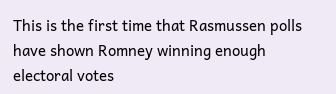This is the first time that Rasmussen polls have shown Romney winning enough electoral votes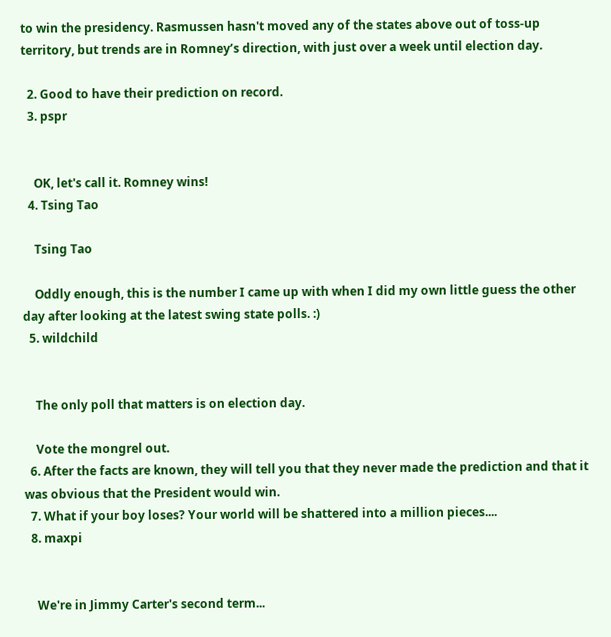to win the presidency. Rasmussen hasn't moved any of the states above out of toss-up territory, but trends are in Romney’s direction, with just over a week until election day.

  2. Good to have their prediction on record.
  3. pspr


    OK, let's call it. Romney wins!
  4. Tsing Tao

    Tsing Tao

    Oddly enough, this is the number I came up with when I did my own little guess the other day after looking at the latest swing state polls. :)
  5. wildchild


    The only poll that matters is on election day.

    Vote the mongrel out.
  6. After the facts are known, they will tell you that they never made the prediction and that it was obvious that the President would win.
  7. What if your boy loses? Your world will be shattered into a million pieces....
  8. maxpi


    We're in Jimmy Carter's second term...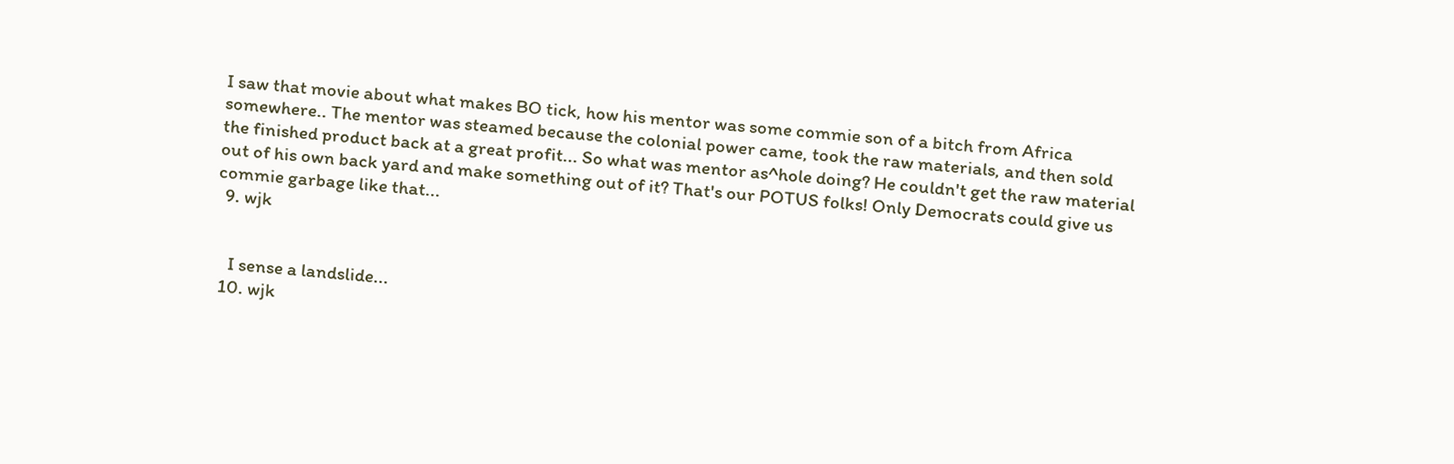I saw that movie about what makes BO tick, how his mentor was some commie son of a bitch from Africa somewhere.. The mentor was steamed because the colonial power came, took the raw materials, and then sold the finished product back at a great profit... So what was mentor as^hole doing? He couldn't get the raw material out of his own back yard and make something out of it? That's our POTUS folks! Only Democrats could give us commie garbage like that...
  9. wjk


    I sense a landslide...
  10. wjk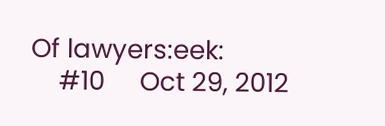Of lawyers:eek:
    #10     Oct 29, 2012